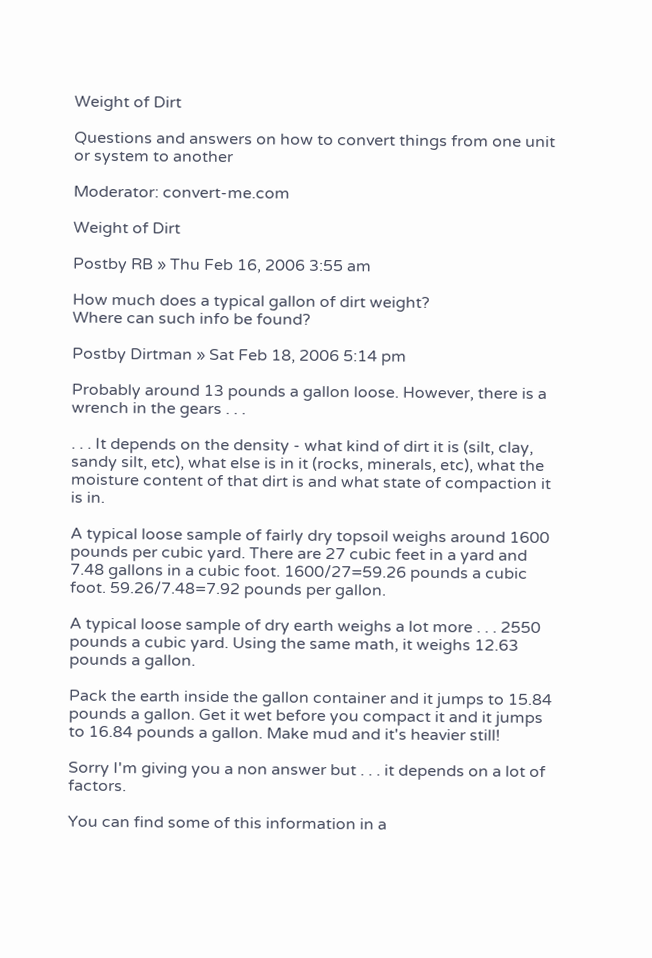Weight of Dirt

Questions and answers on how to convert things from one unit or system to another

Moderator: convert-me.com

Weight of Dirt

Postby RB » Thu Feb 16, 2006 3:55 am

How much does a typical gallon of dirt weight?
Where can such info be found?

Postby Dirtman » Sat Feb 18, 2006 5:14 pm

Probably around 13 pounds a gallon loose. However, there is a wrench in the gears . . .

. . . It depends on the density - what kind of dirt it is (silt, clay, sandy silt, etc), what else is in it (rocks, minerals, etc), what the moisture content of that dirt is and what state of compaction it is in.

A typical loose sample of fairly dry topsoil weighs around 1600 pounds per cubic yard. There are 27 cubic feet in a yard and 7.48 gallons in a cubic foot. 1600/27=59.26 pounds a cubic foot. 59.26/7.48=7.92 pounds per gallon.

A typical loose sample of dry earth weighs a lot more . . . 2550 pounds a cubic yard. Using the same math, it weighs 12.63 pounds a gallon.

Pack the earth inside the gallon container and it jumps to 15.84 pounds a gallon. Get it wet before you compact it and it jumps to 16.84 pounds a gallon. Make mud and it's heavier still!

Sorry I'm giving you a non answer but . . . it depends on a lot of factors.

You can find some of this information in a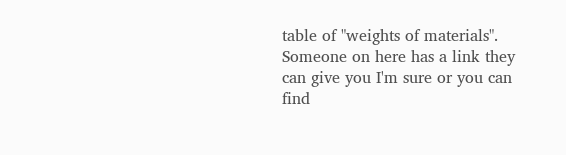table of "weights of materials". Someone on here has a link they can give you I'm sure or you can find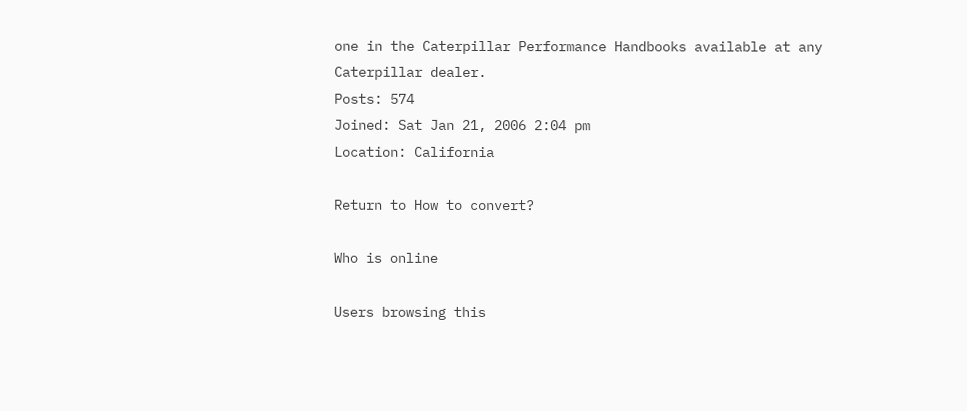one in the Caterpillar Performance Handbooks available at any Caterpillar dealer.
Posts: 574
Joined: Sat Jan 21, 2006 2:04 pm
Location: California

Return to How to convert?

Who is online

Users browsing this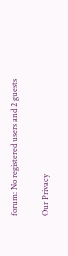forum: No registered users and 2 guests

Our Privacy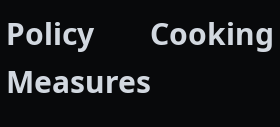Policy       Cooking Measures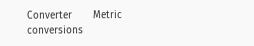Converter       Metric conversions